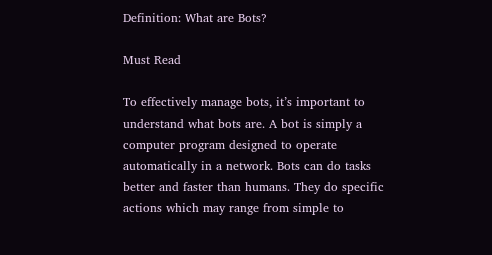Definition: What are Bots?

Must Read

To effectively manage bots, it’s important to understand what bots are. A bot is simply a computer program designed to operate automatically in a network. Bots can do tasks better and faster than humans. They do specific actions which may range from simple to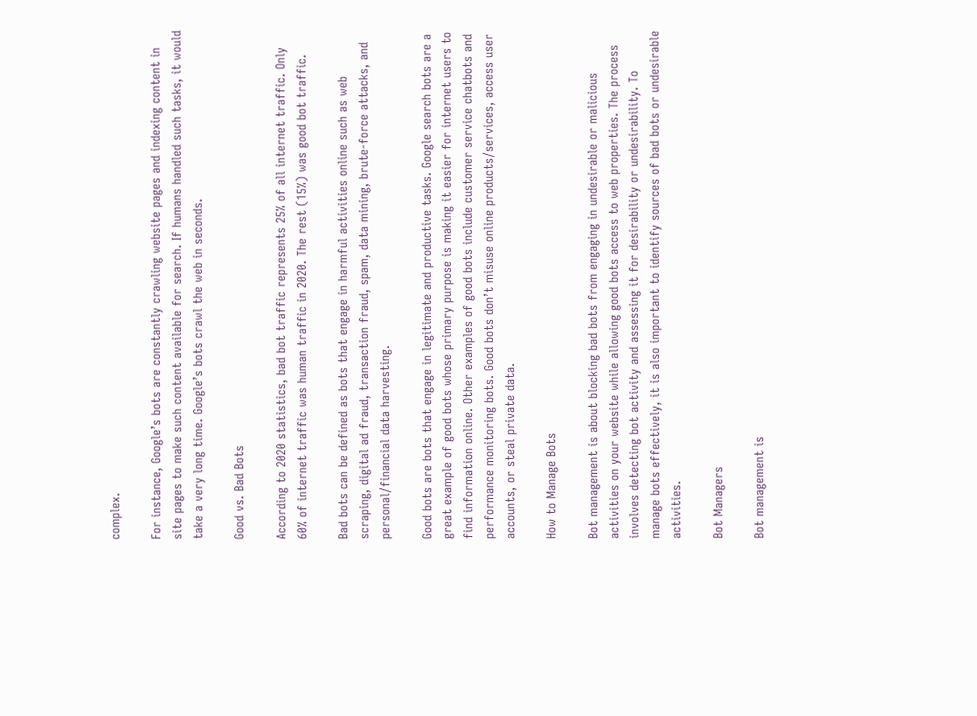complex.

For instance, Google’s bots are constantly crawling website pages and indexing content in site pages to make such content available for search. If humans handled such tasks, it would take a very long time. Google’s bots crawl the web in seconds.

Good vs. Bad Bots

According to 2020 statistics, bad bot traffic represents 25% of all internet traffic. Only 60% of internet traffic was human traffic in 2020. The rest (15%) was good bot traffic.

Bad bots can be defined as bots that engage in harmful activities online such as web scraping, digital ad fraud, transaction fraud, spam, data mining, brute-force attacks, and personal/financial data harvesting.

Good bots are bots that engage in legitimate and productive tasks. Google search bots are a great example of good bots whose primary purpose is making it easier for internet users to find information online. Other examples of good bots include customer service chatbots and performance monitoring bots. Good bots don’t misuse online products/services, access user accounts, or steal private data.

How to Manage Bots

Bot management is about blocking bad bots from engaging in undesirable or malicious activities on your website while allowing good bots access to web properties. The process involves detecting bot activity and assessing it for desirability or undesirability. To manage bots effectively, it is also important to identify sources of bad bots or undesirable activities.

Bot Managers

Bot management is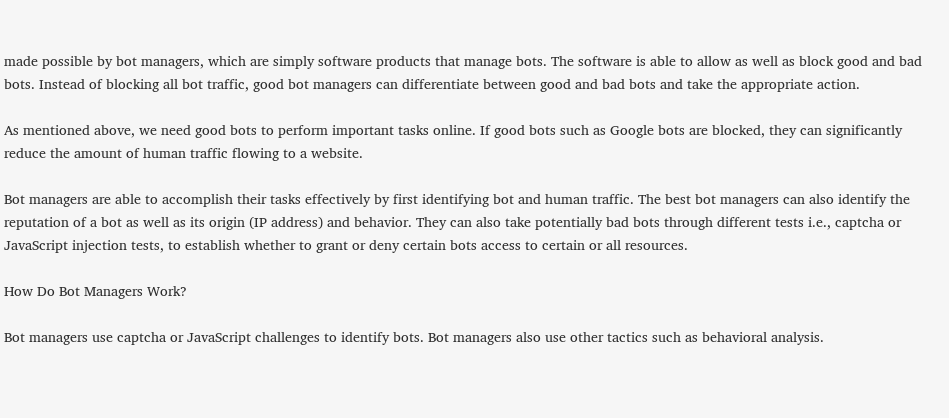made possible by bot managers, which are simply software products that manage bots. The software is able to allow as well as block good and bad bots. Instead of blocking all bot traffic, good bot managers can differentiate between good and bad bots and take the appropriate action.

As mentioned above, we need good bots to perform important tasks online. If good bots such as Google bots are blocked, they can significantly reduce the amount of human traffic flowing to a website.

Bot managers are able to accomplish their tasks effectively by first identifying bot and human traffic. The best bot managers can also identify the reputation of a bot as well as its origin (IP address) and behavior. They can also take potentially bad bots through different tests i.e., captcha or JavaScript injection tests, to establish whether to grant or deny certain bots access to certain or all resources.

How Do Bot Managers Work?

Bot managers use captcha or JavaScript challenges to identify bots. Bot managers also use other tactics such as behavioral analysis.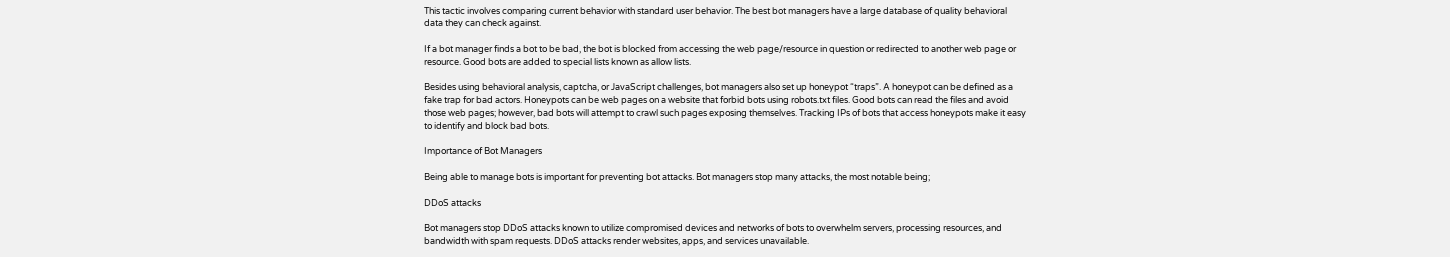This tactic involves comparing current behavior with standard user behavior. The best bot managers have a large database of quality behavioral data they can check against.

If a bot manager finds a bot to be bad, the bot is blocked from accessing the web page/resource in question or redirected to another web page or resource. Good bots are added to special lists known as allow lists.

Besides using behavioral analysis, captcha, or JavaScript challenges, bot managers also set up honeypot “traps”. A honeypot can be defined as a fake trap for bad actors. Honeypots can be web pages on a website that forbid bots using robots.txt files. Good bots can read the files and avoid those web pages; however, bad bots will attempt to crawl such pages exposing themselves. Tracking IPs of bots that access honeypots make it easy to identify and block bad bots.

Importance of Bot Managers

Being able to manage bots is important for preventing bot attacks. Bot managers stop many attacks, the most notable being;

DDoS attacks

Bot managers stop DDoS attacks known to utilize compromised devices and networks of bots to overwhelm servers, processing resources, and bandwidth with spam requests. DDoS attacks render websites, apps, and services unavailable.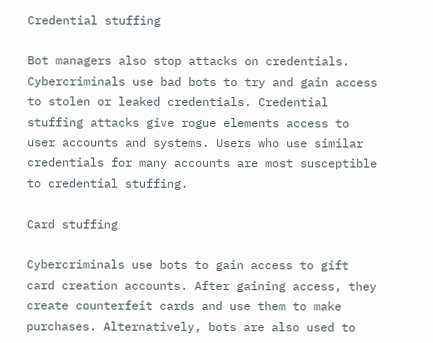Credential stuffing

Bot managers also stop attacks on credentials. Cybercriminals use bad bots to try and gain access to stolen or leaked credentials. Credential stuffing attacks give rogue elements access to user accounts and systems. Users who use similar credentials for many accounts are most susceptible to credential stuffing.

Card stuffing

Cybercriminals use bots to gain access to gift card creation accounts. After gaining access, they create counterfeit cards and use them to make purchases. Alternatively, bots are also used to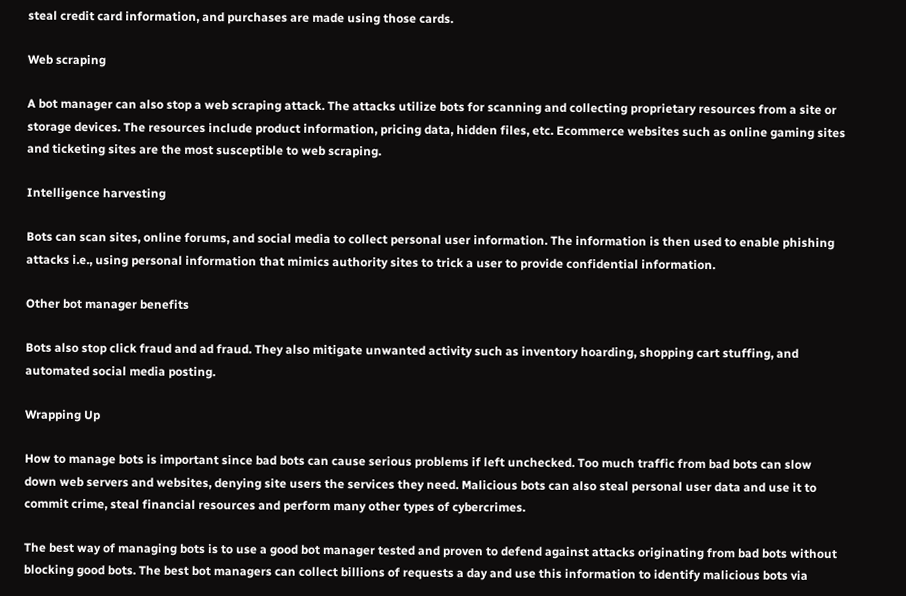steal credit card information, and purchases are made using those cards.

Web scraping

A bot manager can also stop a web scraping attack. The attacks utilize bots for scanning and collecting proprietary resources from a site or storage devices. The resources include product information, pricing data, hidden files, etc. Ecommerce websites such as online gaming sites and ticketing sites are the most susceptible to web scraping.

Intelligence harvesting

Bots can scan sites, online forums, and social media to collect personal user information. The information is then used to enable phishing attacks i.e., using personal information that mimics authority sites to trick a user to provide confidential information.

Other bot manager benefits

Bots also stop click fraud and ad fraud. They also mitigate unwanted activity such as inventory hoarding, shopping cart stuffing, and automated social media posting.

Wrapping Up

How to manage bots is important since bad bots can cause serious problems if left unchecked. Too much traffic from bad bots can slow down web servers and websites, denying site users the services they need. Malicious bots can also steal personal user data and use it to commit crime, steal financial resources and perform many other types of cybercrimes.

The best way of managing bots is to use a good bot manager tested and proven to defend against attacks originating from bad bots without blocking good bots. The best bot managers can collect billions of requests a day and use this information to identify malicious bots via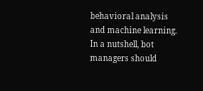behavioral analysis and machine learning. In a nutshell, bot managers should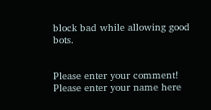block bad while allowing good bots.


Please enter your comment!
Please enter your name here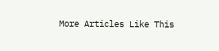More Articles Like This